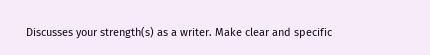Discusses your strength(s) as a writer. Make clear and specific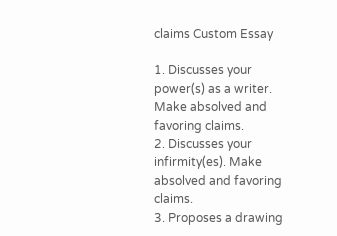claims Custom Essay

1. Discusses your power(s) as a writer. Make absolved and favoring claims.
2. Discusses your infirmity(es). Make absolved and favoring claims.
3. Proposes a drawing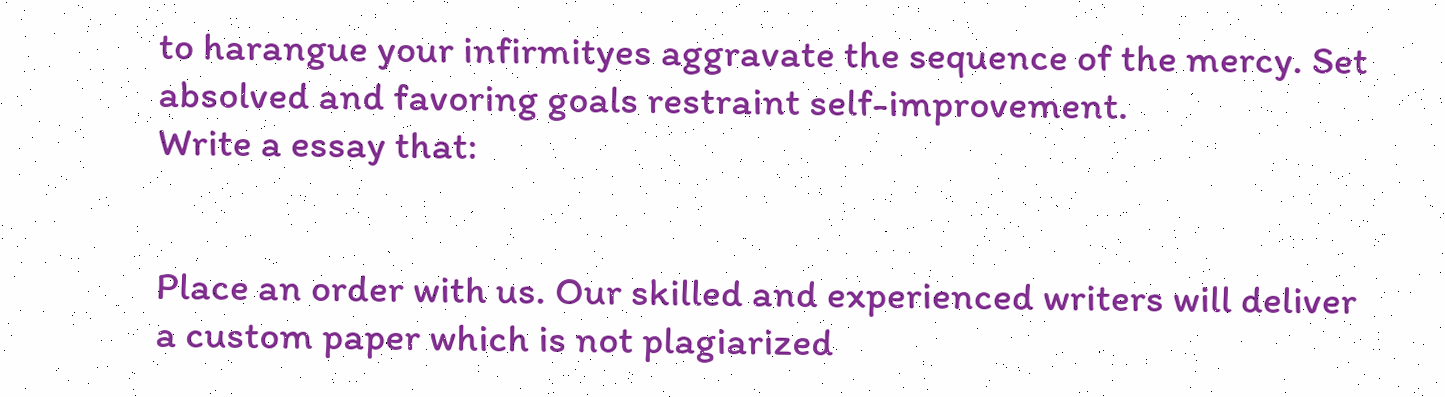to harangue your infirmityes aggravate the sequence of the mercy. Set absolved and favoring goals restraint self-improvement.
Write a essay that:


Place an order with us. Our skilled and experienced writers will deliver a custom paper which is not plagiarized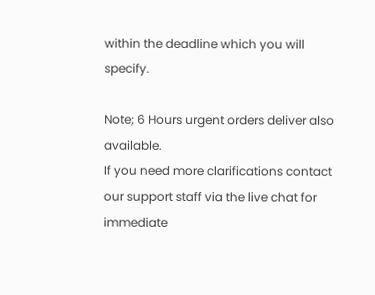within the deadline which you will specify.

Note; 6 Hours urgent orders deliver also available.
If you need more clarifications contact our support staff via the live chat for immediate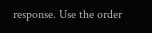response. Use the order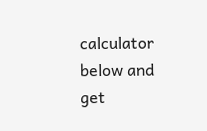calculator below and get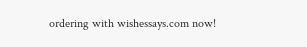ordering with wishessays.com now!